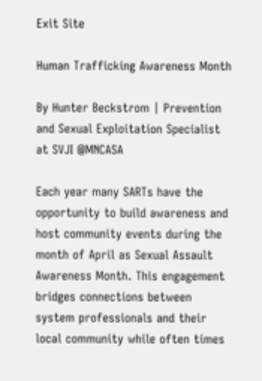Exit Site

Human Trafficking Awareness Month

By Hunter Beckstrom | Prevention and Sexual Exploitation Specialist at SVJI @MNCASA

Each year many SARTs have the opportunity to build awareness and host community events during the month of April as Sexual Assault Awareness Month. This engagement bridges connections between system professionals and their local community while often times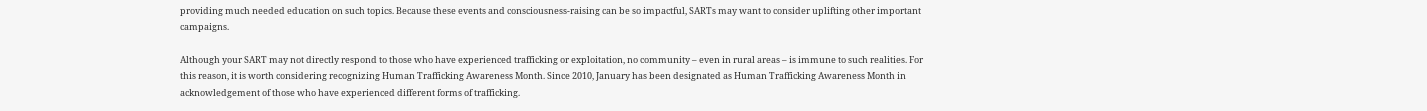providing much needed education on such topics. Because these events and consciousness-raising can be so impactful, SARTs may want to consider uplifting other important campaigns.

Although your SART may not directly respond to those who have experienced trafficking or exploitation, no community – even in rural areas – is immune to such realities. For this reason, it is worth considering recognizing Human Trafficking Awareness Month. Since 2010, January has been designated as Human Trafficking Awareness Month in acknowledgement of those who have experienced different forms of trafficking.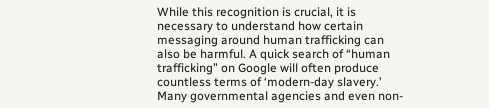While this recognition is crucial, it is necessary to understand how certain messaging around human trafficking can also be harmful. A quick search of “human trafficking” on Google will often produce countless terms of ‘modern-day slavery.’ Many governmental agencies and even non-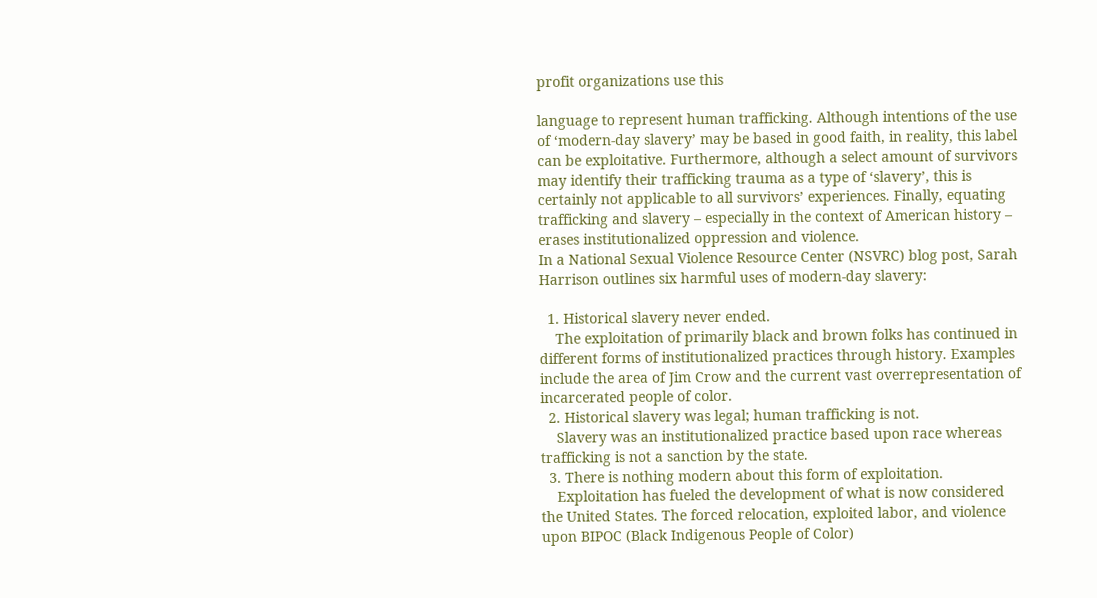profit organizations use this

language to represent human trafficking. Although intentions of the use of ‘modern-day slavery’ may be based in good faith, in reality, this label can be exploitative. Furthermore, although a select amount of survivors may identify their trafficking trauma as a type of ‘slavery’, this is certainly not applicable to all survivors’ experiences. Finally, equating trafficking and slavery – especially in the context of American history – erases institutionalized oppression and violence.
In a National Sexual Violence Resource Center (NSVRC) blog post, Sarah Harrison outlines six harmful uses of modern-day slavery:

  1. Historical slavery never ended.
    The exploitation of primarily black and brown folks has continued in different forms of institutionalized practices through history. Examples include the area of Jim Crow and the current vast overrepresentation of incarcerated people of color.
  2. Historical slavery was legal; human trafficking is not.
    Slavery was an institutionalized practice based upon race whereas trafficking is not a sanction by the state.
  3. There is nothing modern about this form of exploitation.
    Exploitation has fueled the development of what is now considered the United States. The forced relocation, exploited labor, and violence upon BIPOC (Black Indigenous People of Color)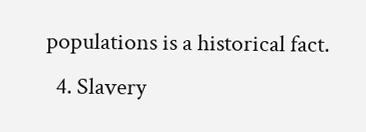populations is a historical fact.
  4. Slavery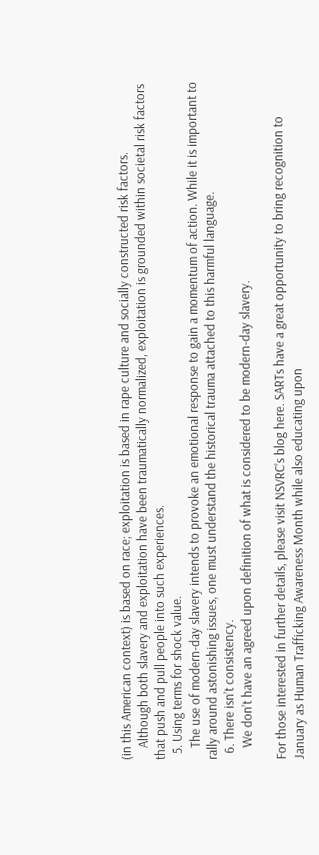(in this American context) is based on race; exploitation is based in rape culture and socially constructed risk factors.
    Although both slavery and exploitation have been traumatically normalized, exploitation is grounded within societal risk factors that push and pull people into such experiences.
  5. Using terms for shock value.
    The use of modern-day slavery intends to provoke an emotional response to gain a momentum of action. While it is important to rally around astonishing issues, one must understand the historical trauma attached to this harmful language.
  6. There isn’t consistency.
    We don’t have an agreed upon definition of what is considered to be modern-day slavery.

For those interested in further details, please visit NSVRC’s blog here. SARTs have a great opportunity to bring recognition to January as Human Trafficking Awareness Month while also educating upon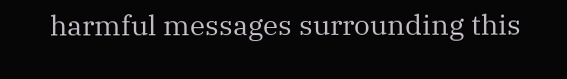harmful messages surrounding this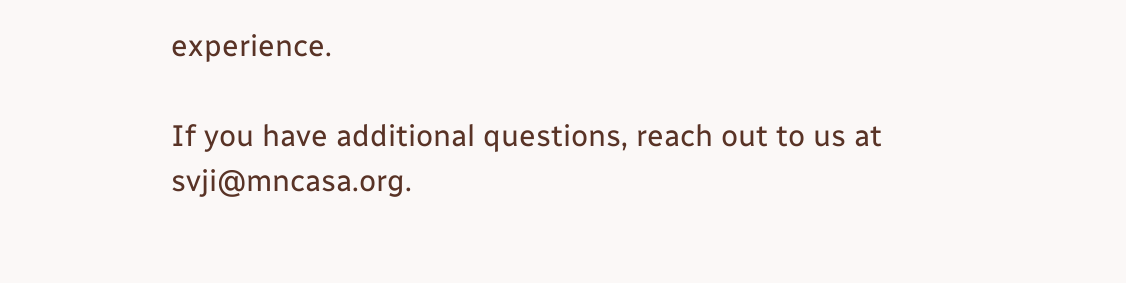experience.

If you have additional questions, reach out to us at svji@mncasa.org.